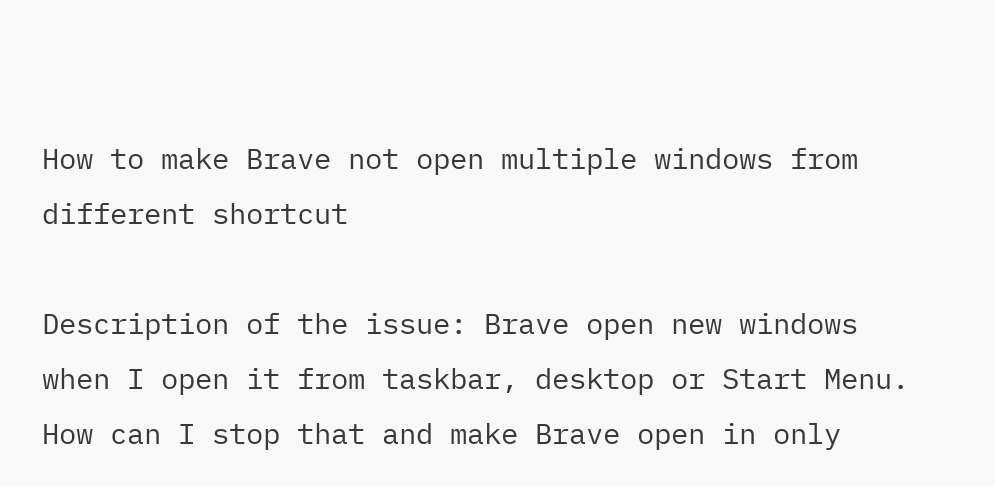How to make Brave not open multiple windows from different shortcut

Description of the issue: Brave open new windows when I open it from taskbar, desktop or Start Menu. How can I stop that and make Brave open in only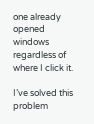one already opened windows regardless of where I click it.

I’ve solved this problem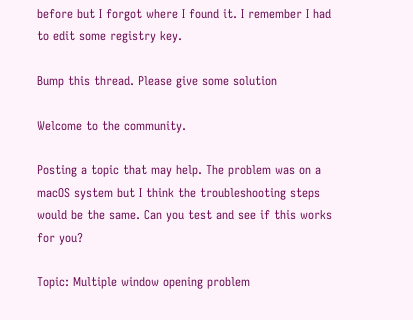before but I forgot where I found it. I remember I had to edit some registry key.

Bump this thread. Please give some solution

Welcome to the community.

Posting a topic that may help. The problem was on a macOS system but I think the troubleshooting steps would be the same. Can you test and see if this works for you?

Topic: Multiple window opening problem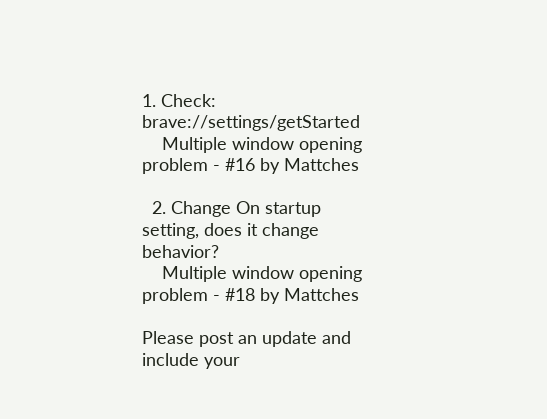1. Check: brave://settings/getStarted
    Multiple window opening problem - #16 by Mattches

  2. Change On startup setting, does it change behavior?
    Multiple window opening problem - #18 by Mattches

Please post an update and include your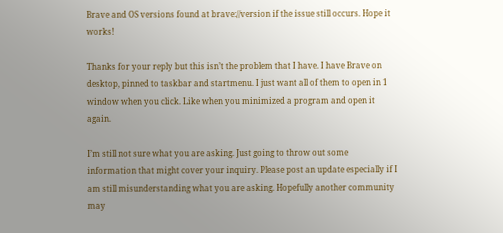Brave and OS versions found at brave://version if the issue still occurs. Hope it works!

Thanks for your reply but this isn’t the problem that I have. I have Brave on desktop, pinned to taskbar and startmenu. I just want all of them to open in 1 window when you click. Like when you minimized a program and open it again.

I’m still not sure what you are asking. Just going to throw out some information that might cover your inquiry. Please post an update especially if I am still misunderstanding what you are asking. Hopefully another community may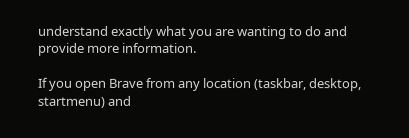understand exactly what you are wanting to do and provide more information.

If you open Brave from any location (taskbar, desktop, startmenu) and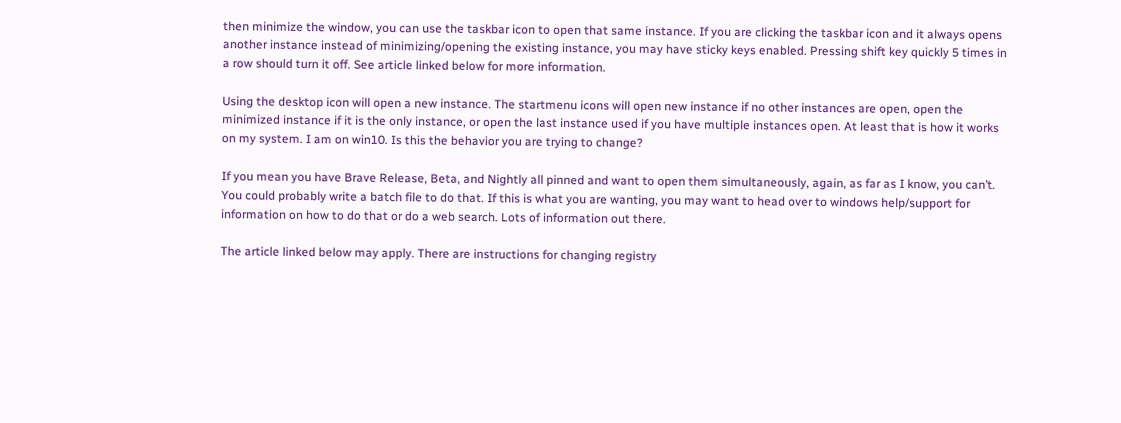then minimize the window, you can use the taskbar icon to open that same instance. If you are clicking the taskbar icon and it always opens another instance instead of minimizing/opening the existing instance, you may have sticky keys enabled. Pressing shift key quickly 5 times in a row should turn it off. See article linked below for more information.

Using the desktop icon will open a new instance. The startmenu icons will open new instance if no other instances are open, open the minimized instance if it is the only instance, or open the last instance used if you have multiple instances open. At least that is how it works on my system. I am on win10. Is this the behavior you are trying to change?

If you mean you have Brave Release, Beta, and Nightly all pinned and want to open them simultaneously, again, as far as I know, you can’t. You could probably write a batch file to do that. If this is what you are wanting, you may want to head over to windows help/support for information on how to do that or do a web search. Lots of information out there.

The article linked below may apply. There are instructions for changing registry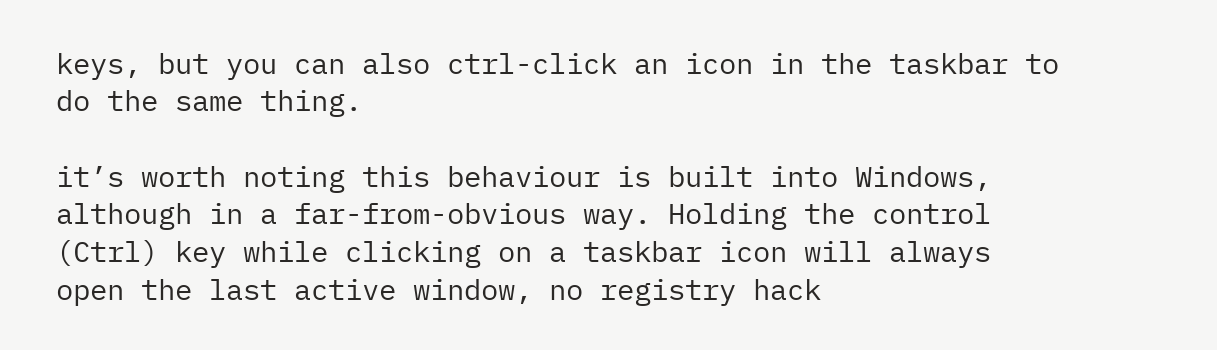keys, but you can also ctrl-click an icon in the taskbar to do the same thing.

it’s worth noting this behaviour is built into Windows, although in a far-from-obvious way. Holding the control (Ctrl) key while clicking on a taskbar icon will always open the last active window, no registry hack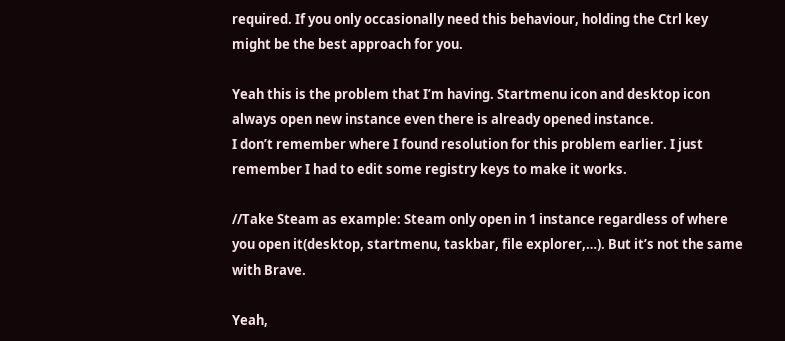required. If you only occasionally need this behaviour, holding the Ctrl key might be the best approach for you.

Yeah this is the problem that I’m having. Startmenu icon and desktop icon always open new instance even there is already opened instance.
I don’t remember where I found resolution for this problem earlier. I just remember I had to edit some registry keys to make it works.

//Take Steam as example: Steam only open in 1 instance regardless of where you open it(desktop, startmenu, taskbar, file explorer,…). But it’s not the same with Brave.

Yeah,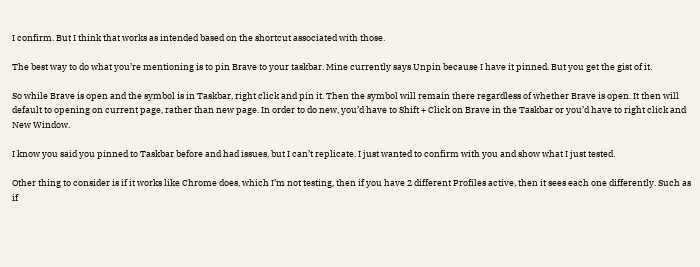I confirm. But I think that works as intended based on the shortcut associated with those.

The best way to do what you’re mentioning is to pin Brave to your taskbar. Mine currently says Unpin because I have it pinned. But you get the gist of it.

So while Brave is open and the symbol is in Taskbar, right click and pin it. Then the symbol will remain there regardless of whether Brave is open. It then will default to opening on current page, rather than new page. In order to do new, you’d have to Shift + Click on Brave in the Taskbar or you’d have to right click and New Window.

I know you said you pinned to Taskbar before and had issues, but I can’t replicate. I just wanted to confirm with you and show what I just tested.

Other thing to consider is if it works like Chrome does, which I’m not testing, then if you have 2 different Profiles active, then it sees each one differently. Such as if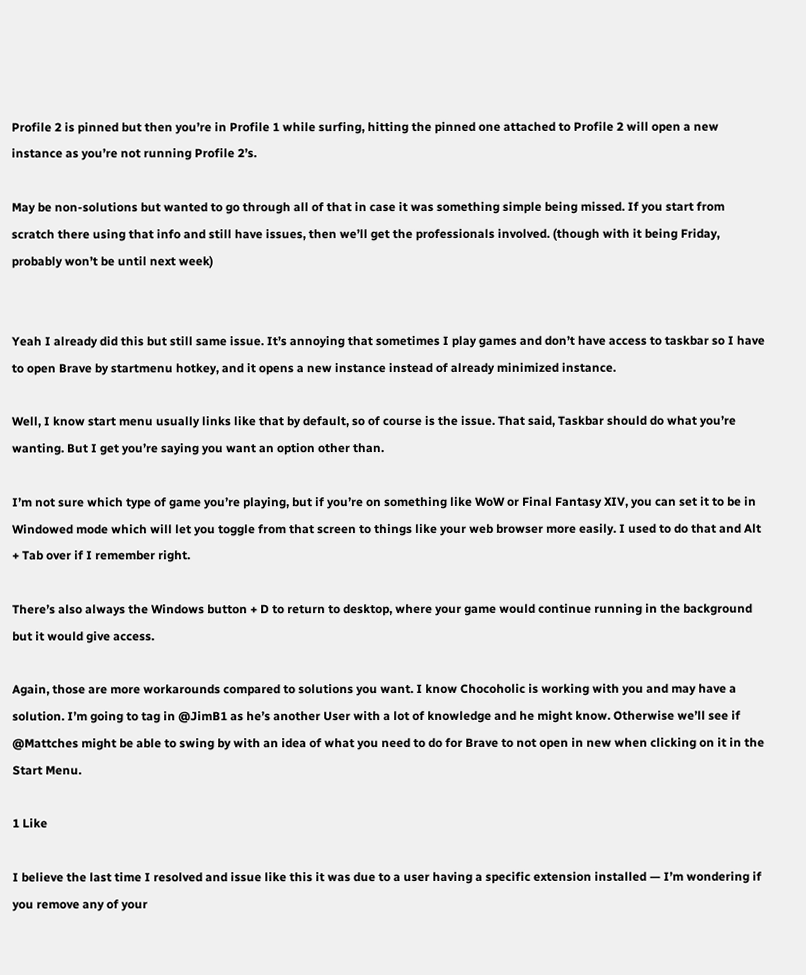Profile 2 is pinned but then you’re in Profile 1 while surfing, hitting the pinned one attached to Profile 2 will open a new instance as you’re not running Profile 2’s.

May be non-solutions but wanted to go through all of that in case it was something simple being missed. If you start from scratch there using that info and still have issues, then we’ll get the professionals involved. (though with it being Friday, probably won’t be until next week)


Yeah I already did this but still same issue. It’s annoying that sometimes I play games and don’t have access to taskbar so I have to open Brave by startmenu hotkey, and it opens a new instance instead of already minimized instance.

Well, I know start menu usually links like that by default, so of course is the issue. That said, Taskbar should do what you’re wanting. But I get you’re saying you want an option other than.

I’m not sure which type of game you’re playing, but if you’re on something like WoW or Final Fantasy XIV, you can set it to be in Windowed mode which will let you toggle from that screen to things like your web browser more easily. I used to do that and Alt + Tab over if I remember right.

There’s also always the Windows button + D to return to desktop, where your game would continue running in the background but it would give access.

Again, those are more workarounds compared to solutions you want. I know Chocoholic is working with you and may have a solution. I’m going to tag in @JimB1 as he’s another User with a lot of knowledge and he might know. Otherwise we’ll see if @Mattches might be able to swing by with an idea of what you need to do for Brave to not open in new when clicking on it in the Start Menu.

1 Like

I believe the last time I resolved and issue like this it was due to a user having a specific extension installed — I’m wondering if you remove any of your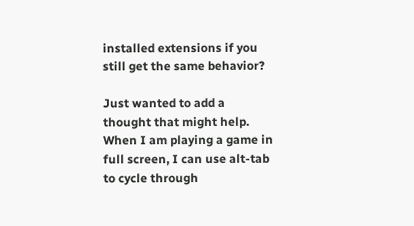installed extensions if you still get the same behavior?

Just wanted to add a thought that might help. When I am playing a game in full screen, I can use alt-tab to cycle through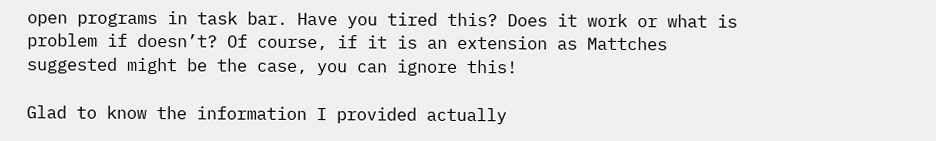open programs in task bar. Have you tired this? Does it work or what is problem if doesn’t? Of course, if it is an extension as Mattches suggested might be the case, you can ignore this!

Glad to know the information I provided actually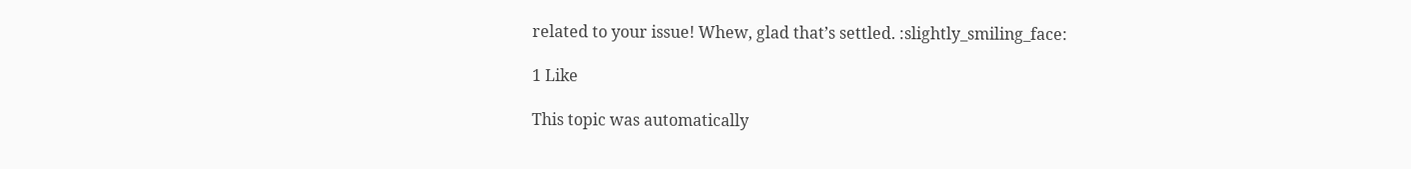related to your issue! Whew, glad that’s settled. :slightly_smiling_face:

1 Like

This topic was automatically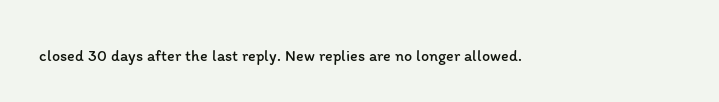closed 30 days after the last reply. New replies are no longer allowed.